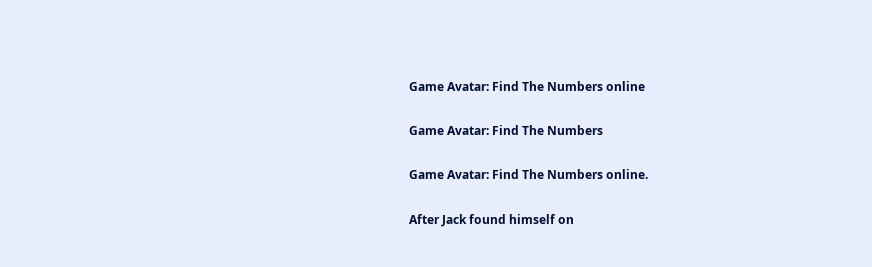Game Avatar: Find The Numbers online

Game Avatar: Find The Numbers

Game Avatar: Find The Numbers online.

After Jack found himself on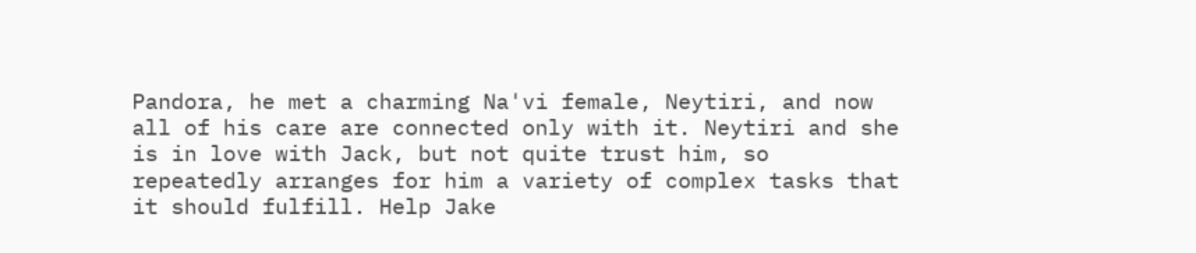Pandora, he met a charming Na'vi female, Neytiri, and now all of his care are connected only with it. Neytiri and she is in love with Jack, but not quite trust him, so repeatedly arranges for him a variety of complex tasks that it should fulfill. Help Jake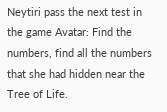Neytiri pass the next test in the game Avatar: Find the numbers, find all the numbers that she had hidden near the Tree of Life.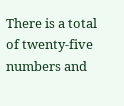There is a total of twenty-five numbers and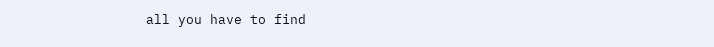all you have to find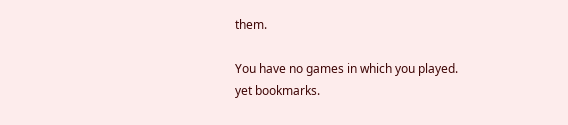them.

You have no games in which you played.
yet bookmarks.